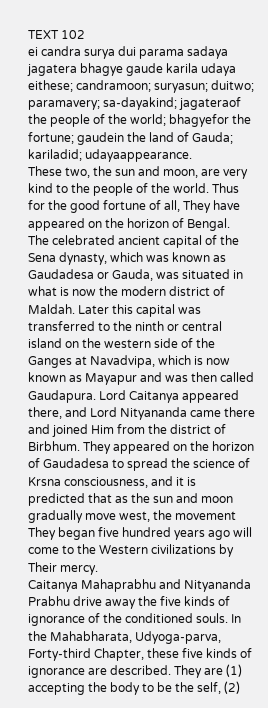TEXT 102
ei candra surya dui parama sadaya
jagatera bhagye gaude karila udaya
eithese; candramoon; suryasun; duitwo; paramavery; sa-dayakind; jagateraof the people of the world; bhagyefor the fortune; gaudein the land of Gauda; kariladid; udayaappearance.
These two, the sun and moon, are very kind to the people of the world. Thus for the good fortune of all, They have appeared on the horizon of Bengal.
The celebrated ancient capital of the Sena dynasty, which was known as Gaudadesa or Gauda, was situated in what is now the modern district of Maldah. Later this capital was transferred to the ninth or central island on the western side of the Ganges at Navadvipa, which is now known as Mayapur and was then called Gaudapura. Lord Caitanya appeared there, and Lord Nityananda came there and joined Him from the district of Birbhum. They appeared on the horizon of Gaudadesa to spread the science of Krsna consciousness, and it is predicted that as the sun and moon gradually move west, the movement They began five hundred years ago will come to the Western civilizations by Their mercy.
Caitanya Mahaprabhu and Nityananda Prabhu drive away the five kinds of ignorance of the conditioned souls. In the Mahabharata, Udyoga-parva, Forty-third Chapter, these five kinds of ignorance are described. They are (1) accepting the body to be the self, (2)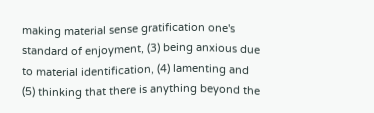making material sense gratification one's standard of enjoyment, (3) being anxious due to material identification, (4) lamenting and (5) thinking that there is anything beyond the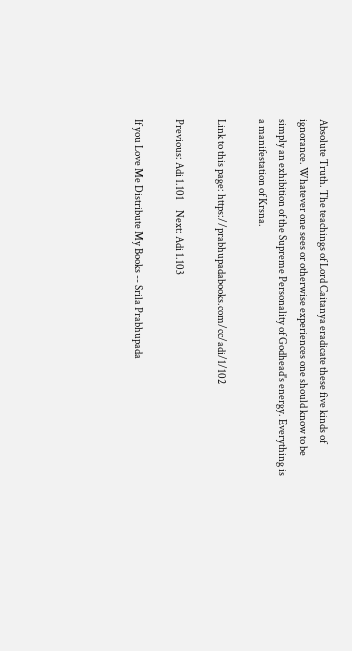Absolute Truth. The teachings of Lord Caitanya eradicate these five kinds of ignorance. Whatever one sees or otherwise experiences one should know to be simply an exhibition of the Supreme Personality of Godhead's energy. Everything is a manifestation of Krsna.

Link to this page: https://prabhupadabooks.com/cc/adi/1/102

Previous: Adi 1.101     Next: Adi 1.103

If you Love Me Distribute My Books -- Srila Prabhupada